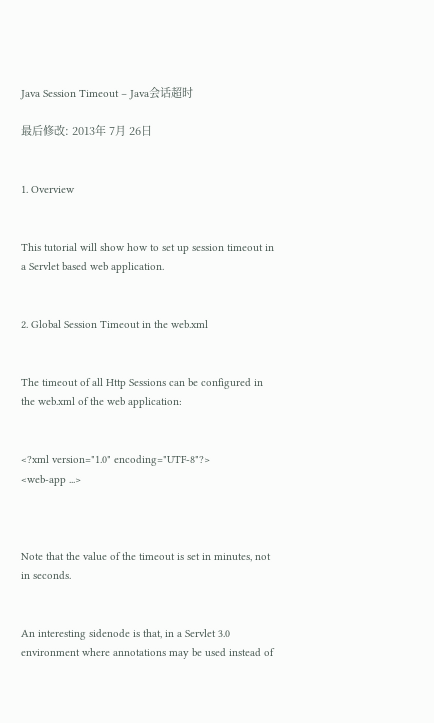Java Session Timeout – Java会话超时

最后修改: 2013年 7月 26日


1. Overview


This tutorial will show how to set up session timeout in a Servlet based web application.


2. Global Session Timeout in the web.xml


The timeout of all Http Sessions can be configured in the web.xml of the web application:


<?xml version="1.0" encoding="UTF-8"?>
<web-app ...>



Note that the value of the timeout is set in minutes, not in seconds.


An interesting sidenode is that, in a Servlet 3.0 environment where annotations may be used instead of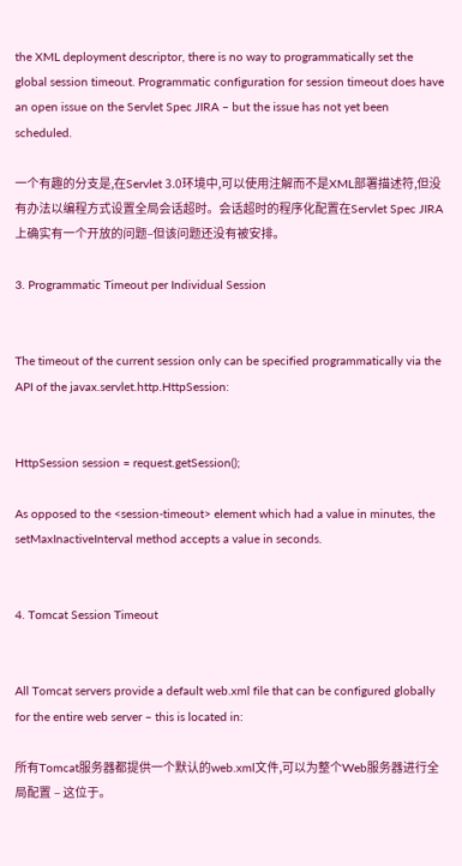the XML deployment descriptor, there is no way to programmatically set the global session timeout. Programmatic configuration for session timeout does have an open issue on the Servlet Spec JIRA – but the issue has not yet been scheduled.

一个有趣的分支是,在Servlet 3.0环境中,可以使用注解而不是XML部署描述符,但没有办法以编程方式设置全局会话超时。会话超时的程序化配置在Servlet Spec JIRA上确实有一个开放的问题–但该问题还没有被安排。

3. Programmatic Timeout per Individual Session


The timeout of the current session only can be specified programmatically via the API of the javax.servlet.http.HttpSession:


HttpSession session = request.getSession();

As opposed to the <session-timeout> element which had a value in minutes, the setMaxInactiveInterval method accepts a value in seconds.


4. Tomcat Session Timeout


All Tomcat servers provide a default web.xml file that can be configured globally for the entire web server – this is located in:

所有Tomcat服务器都提供一个默认的web.xml文件,可以为整个Web服务器进行全局配置 – 这位于。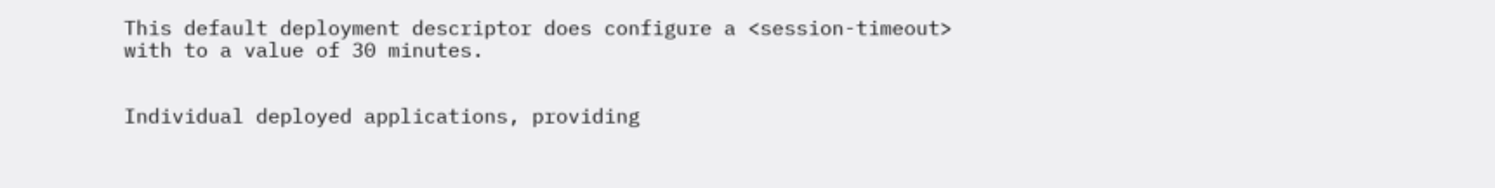This default deployment descriptor does configure a <session-timeout> with to a value of 30 minutes.


Individual deployed applications, providing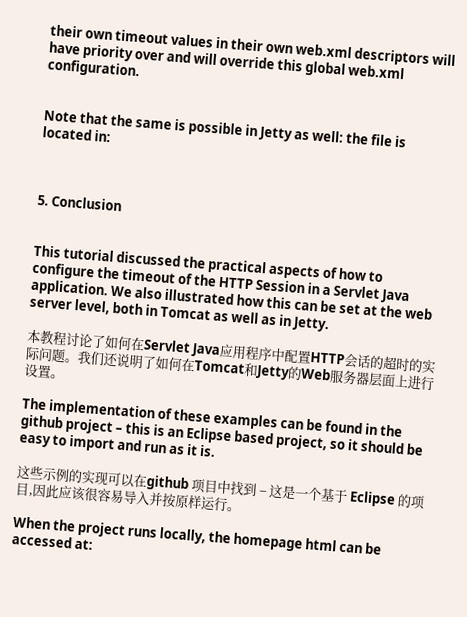their own timeout values in their own web.xml descriptors will have priority over and will override this global web.xml configuration.


Note that the same is possible in Jetty as well: the file is located in:



5. Conclusion


This tutorial discussed the practical aspects of how to configure the timeout of the HTTP Session in a Servlet Java application. We also illustrated how this can be set at the web server level, both in Tomcat as well as in Jetty.

本教程讨论了如何在Servlet Java应用程序中配置HTTP会话的超时的实际问题。我们还说明了如何在Tomcat和Jetty的Web服务器层面上进行设置。

The implementation of these examples can be found in the github project – this is an Eclipse based project, so it should be easy to import and run as it is.

这些示例的实现可以在github 项目中找到 – 这是一个基于 Eclipse 的项目,因此应该很容易导入并按原样运行。

When the project runs locally, the homepage html can be accessed at: